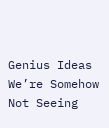Genius Ideas We’re Somehow Not Seeing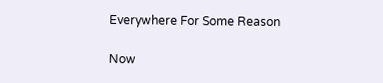Everywhere For Some Reason

Now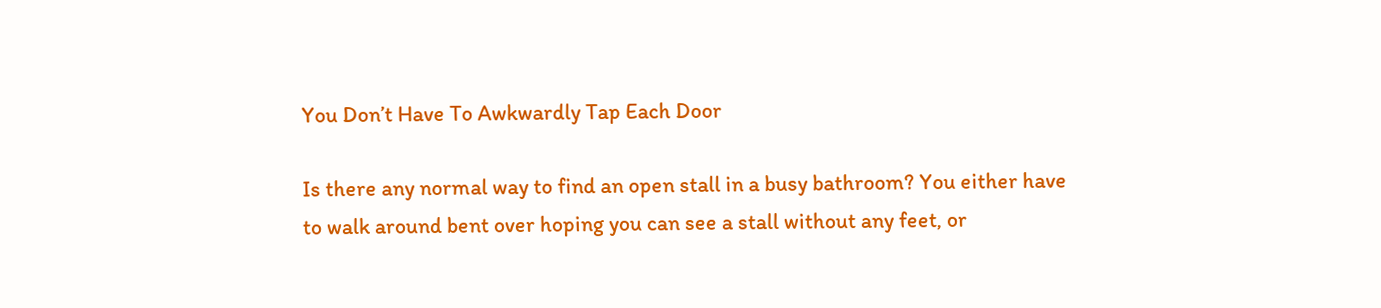You Don’t Have To Awkwardly Tap Each Door

Is there any normal way to find an open stall in a busy bathroom? You either have to walk around bent over hoping you can see a stall without any feet, or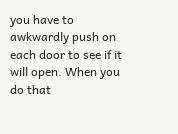you have to awkwardly push on each door to see if it will open. When you do that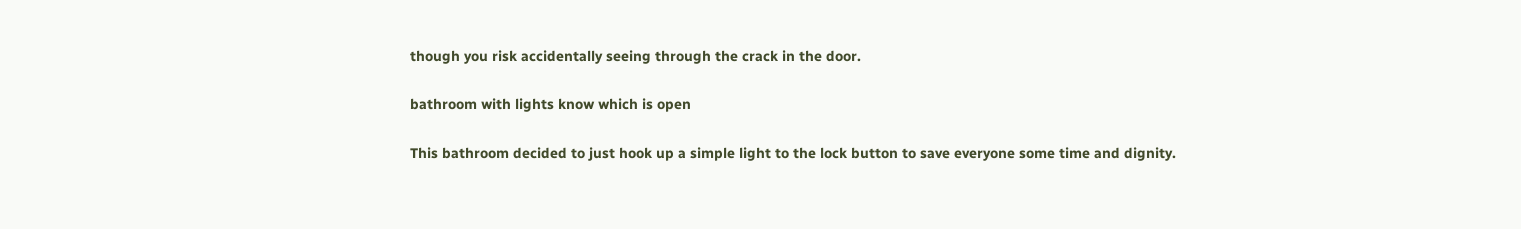though you risk accidentally seeing through the crack in the door.

bathroom with lights know which is open

This bathroom decided to just hook up a simple light to the lock button to save everyone some time and dignity.